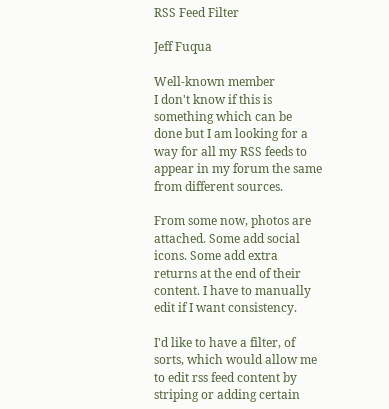RSS Feed Filter

Jeff Fuqua

Well-known member
I don't know if this is something which can be done but I am looking for a way for all my RSS feeds to appear in my forum the same from different sources.

From some now, photos are attached. Some add social icons. Some add extra returns at the end of their content. I have to manually edit if I want consistency.

I'd like to have a filter, of sorts, which would allow me to edit rss feed content by striping or adding certain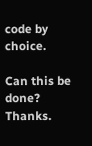code by choice.

Can this be done? Thanks.